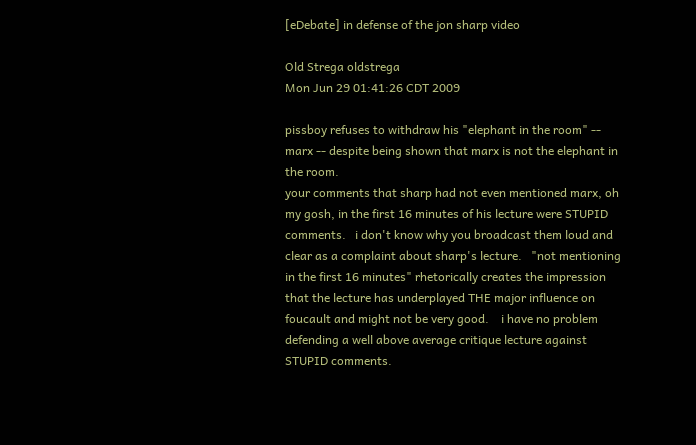[eDebate] in defense of the jon sharp video

Old Strega oldstrega
Mon Jun 29 01:41:26 CDT 2009

pissboy refuses to withdraw his "elephant in the room" -- marx -- despite being shown that marx is not the elephant in the room.
your comments that sharp had not even mentioned marx, oh my gosh, in the first 16 minutes of his lecture were STUPID comments.   i don't know why you broadcast them loud and clear as a complaint about sharp's lecture.   "not mentioning in the first 16 minutes" rhetorically creates the impression that the lecture has underplayed THE major influence on foucault and might not be very good.    i have no problem defending a well above average critique lecture against STUPID comments.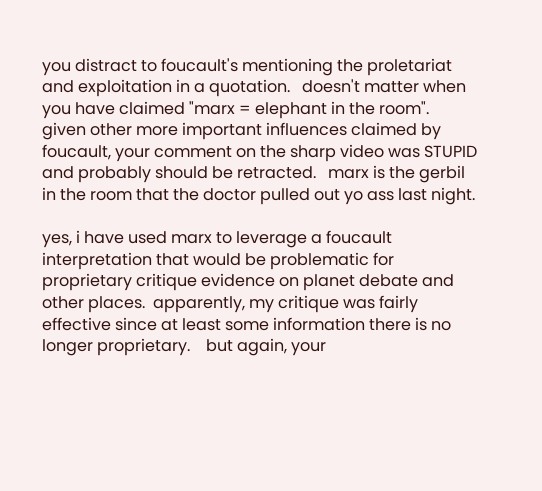you distract to foucault's mentioning the proletariat and exploitation in a quotation.   doesn't matter when you have claimed "marx = elephant in the room".  given other more important influences claimed by foucault, your comment on the sharp video was STUPID and probably should be retracted.   marx is the gerbil in the room that the doctor pulled out yo ass last night.

yes, i have used marx to leverage a foucault interpretation that would be problematic for proprietary critique evidence on planet debate and other places.  apparently, my critique was fairly effective since at least some information there is no longer proprietary.    but again, your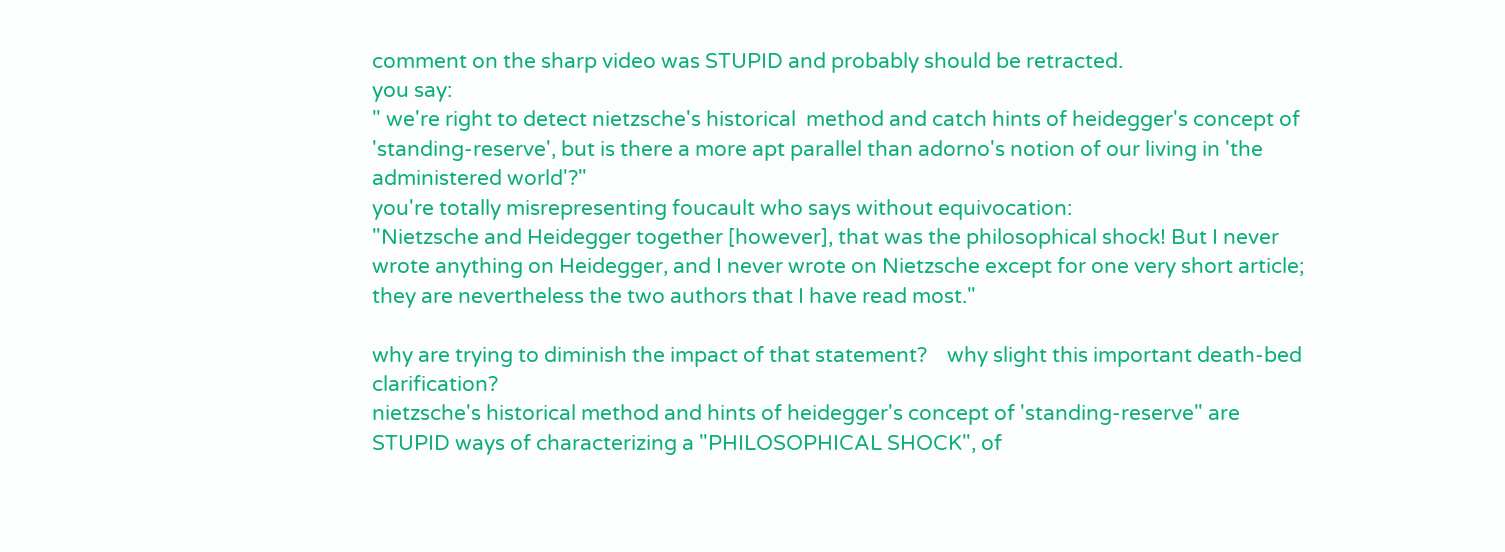comment on the sharp video was STUPID and probably should be retracted.
you say:
" we're right to detect nietzsche's historical  method and catch hints of heidegger's concept of 'standing-reserve', but is there a more apt parallel than adorno's notion of our living in 'the administered world'?"
you're totally misrepresenting foucault who says without equivocation:
"Nietzsche and Heidegger together [however], that was the philosophical shock! But I never wrote anything on Heidegger, and I never wrote on Nietzsche except for one very short article; they are nevertheless the two authors that I have read most."

why are trying to diminish the impact of that statement?    why slight this important death-bed clarification?
nietzsche's historical method and hints of heidegger's concept of 'standing-reserve" are STUPID ways of characterizing a "PHILOSOPHICAL SHOCK", of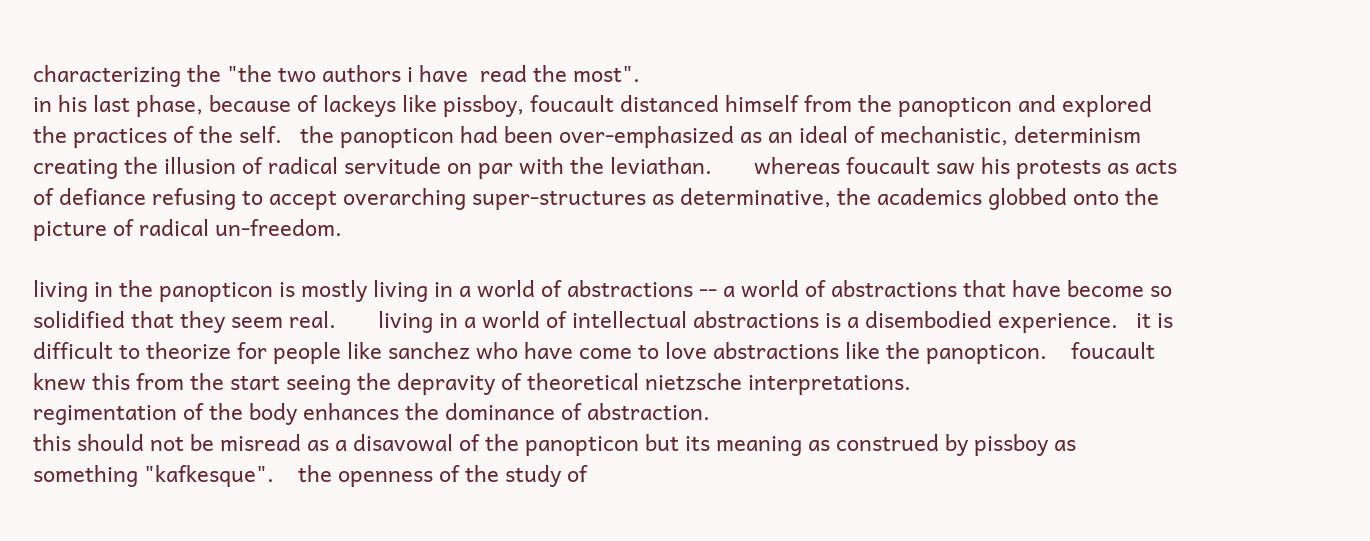characterizing the "the two authors i have  read the most".
in his last phase, because of lackeys like pissboy, foucault distanced himself from the panopticon and explored the practices of the self.   the panopticon had been over-emphasized as an ideal of mechanistic, determinism creating the illusion of radical servitude on par with the leviathan.       whereas foucault saw his protests as acts of defiance refusing to accept overarching super-structures as determinative, the academics globbed onto the picture of radical un-freedom.

living in the panopticon is mostly living in a world of abstractions -- a world of abstractions that have become so solidified that they seem real.       living in a world of intellectual abstractions is a disembodied experience.   it is difficult to theorize for people like sanchez who have come to love abstractions like the panopticon.    foucault knew this from the start seeing the depravity of theoretical nietzsche interpretations.
regimentation of the body enhances the dominance of abstraction.
this should not be misread as a disavowal of the panopticon but its meaning as construed by pissboy as something "kafkesque".    the openness of the study of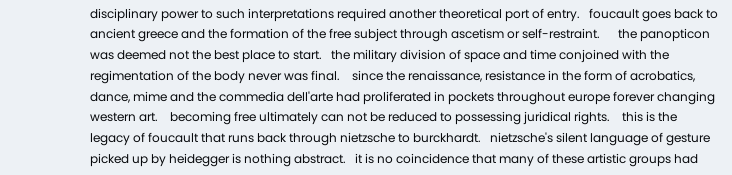disciplinary power to such interpretations required another theoretical port of entry.   foucault goes back to ancient greece and the formation of the free subject through ascetism or self-restraint.      the panopticon was deemed not the best place to start.   the military division of space and time conjoined with the regimentation of the body never was final.    since the renaissance, resistance in the form of acrobatics, dance, mime and the commedia dell'arte had proliferated in pockets throughout europe forever changing western art.    becoming free ultimately can not be reduced to possessing juridical rights.    this is the legacy of foucault that runs back through nietzsche to burckhardt.   nietzsche's silent language of gesture picked up by heidegger is nothing abstract.   it is no coincidence that many of these artistic groups had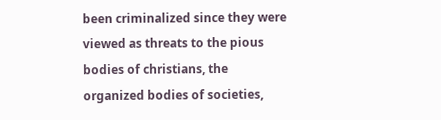been criminalized since they were viewed as threats to the pious bodies of christians, the organized bodies of societies,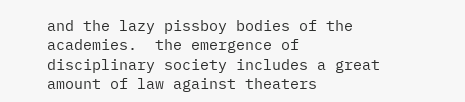and the lazy pissboy bodies of the academies.  the emergence of disciplinary society includes a great amount of law against theaters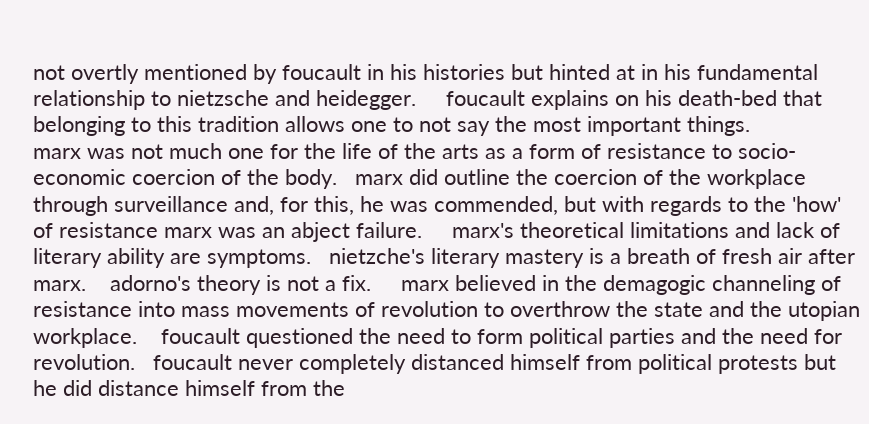not overtly mentioned by foucault in his histories but hinted at in his fundamental relationship to nietzsche and heidegger.     foucault explains on his death-bed that belonging to this tradition allows one to not say the most important things.
marx was not much one for the life of the arts as a form of resistance to socio-economic coercion of the body.   marx did outline the coercion of the workplace through surveillance and, for this, he was commended, but with regards to the 'how' of resistance marx was an abject failure.     marx's theoretical limitations and lack of literary ability are symptoms.   nietzche's literary mastery is a breath of fresh air after marx.    adorno's theory is not a fix.     marx believed in the demagogic channeling of resistance into mass movements of revolution to overthrow the state and the utopian workplace.    foucault questioned the need to form political parties and the need for revolution.   foucault never completely distanced himself from political protests but he did distance himself from the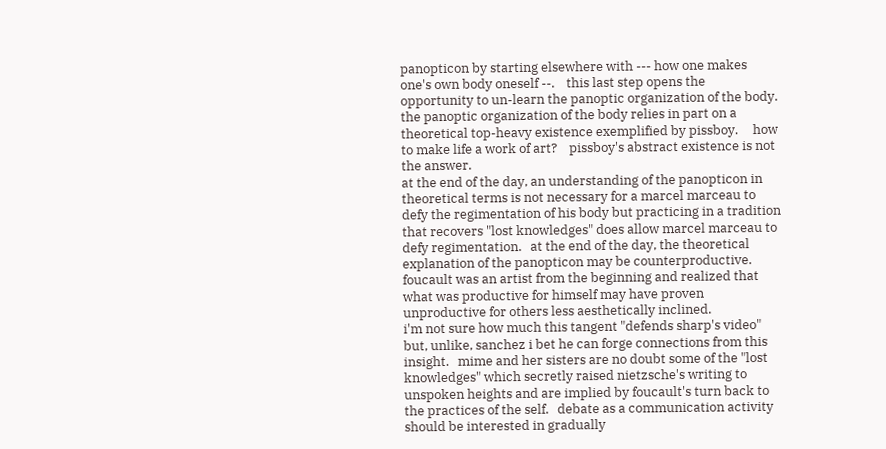panopticon by starting elsewhere with --- how one makes one's own body oneself --.    this last step opens the opportunity to un-learn the panoptic organization of the body.   the panoptic organization of the body relies in part on a theoretical top-heavy existence exemplified by pissboy.     how to make life a work of art?    pissboy's abstract existence is not the answer.
at the end of the day, an understanding of the panopticon in theoretical terms is not necessary for a marcel marceau to defy the regimentation of his body but practicing in a tradition that recovers "lost knowledges" does allow marcel marceau to defy regimentation.   at the end of the day, the theoretical explanation of the panopticon may be counterproductive.   foucault was an artist from the beginning and realized that what was productive for himself may have proven unproductive for others less aesthetically inclined.
i'm not sure how much this tangent "defends sharp's video" but, unlike, sanchez i bet he can forge connections from this insight.   mime and her sisters are no doubt some of the "lost knowledges" which secretly raised nietzsche's writing to unspoken heights and are implied by foucault's turn back to the practices of the self.   debate as a communication activity should be interested in gradually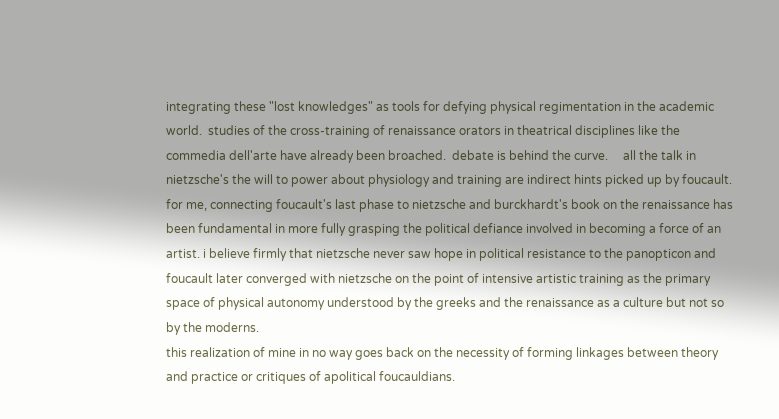integrating these "lost knowledges" as tools for defying physical regimentation in the academic world.  studies of the cross-training of renaissance orators in theatrical disciplines like the commedia dell'arte have already been broached.  debate is behind the curve.     all the talk in nietzsche's the will to power about physiology and training are indirect hints picked up by foucault.
for me, connecting foucault's last phase to nietzsche and burckhardt's book on the renaissance has been fundamental in more fully grasping the political defiance involved in becoming a force of an artist. i believe firmly that nietzsche never saw hope in political resistance to the panopticon and foucault later converged with nietzsche on the point of intensive artistic training as the primary space of physical autonomy understood by the greeks and the renaissance as a culture but not so by the moderns.
this realization of mine in no way goes back on the necessity of forming linkages between theory and practice or critiques of apolitical foucauldians.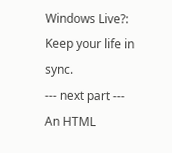Windows Live?: Keep your life in sync.
--- next part ---
An HTML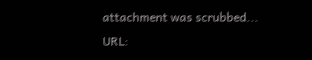attachment was scrubbed...
URL: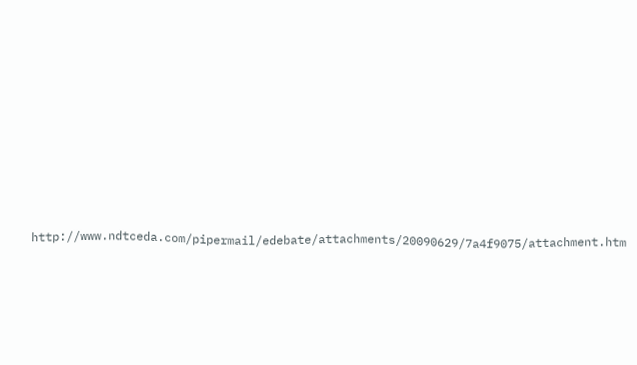http://www.ndtceda.com/pipermail/edebate/attachments/20090629/7a4f9075/attachment.htm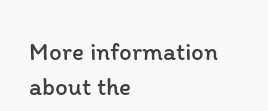More information about the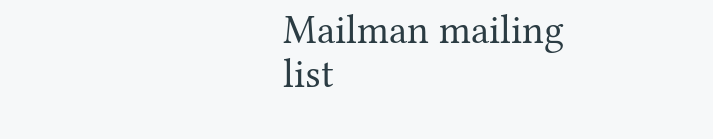Mailman mailing list